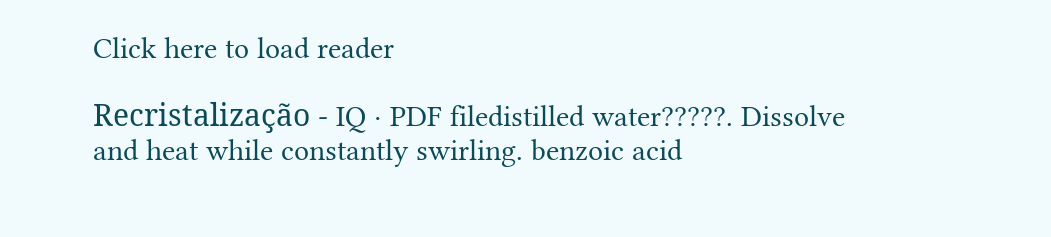Click here to load reader

Recristalização - IQ · PDF filedistilled water?????. Dissolve and heat while constantly swirling. benzoic acid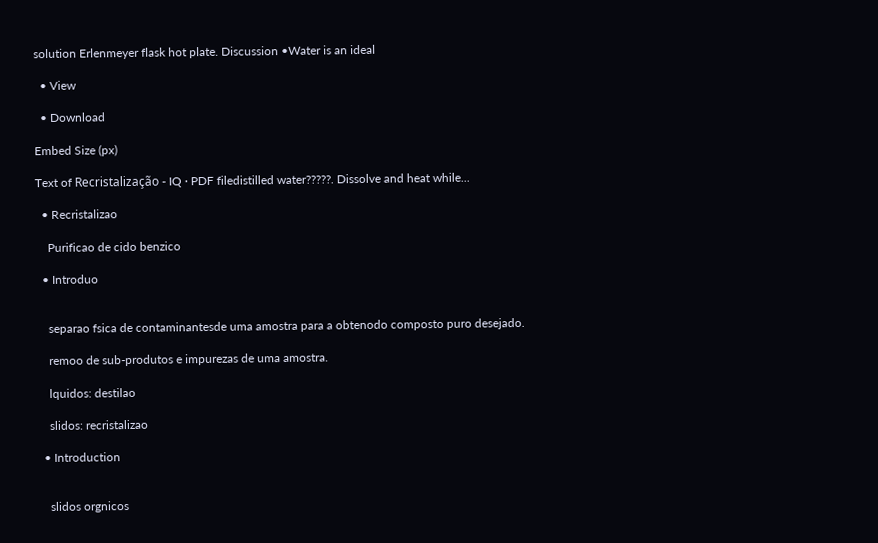solution Erlenmeyer flask hot plate. Discussion •Water is an ideal

  • View

  • Download

Embed Size (px)

Text of Recristalização - IQ · PDF filedistilled water?????. Dissolve and heat while...

  • Recristalizao

    Purificao de cido benzico

  • Introduo


    separao fsica de contaminantesde uma amostra para a obtenodo composto puro desejado.

    remoo de sub-produtos e impurezas de uma amostra.

    lquidos: destilao

    slidos: recristalizao

  • Introduction


    slidos orgnicos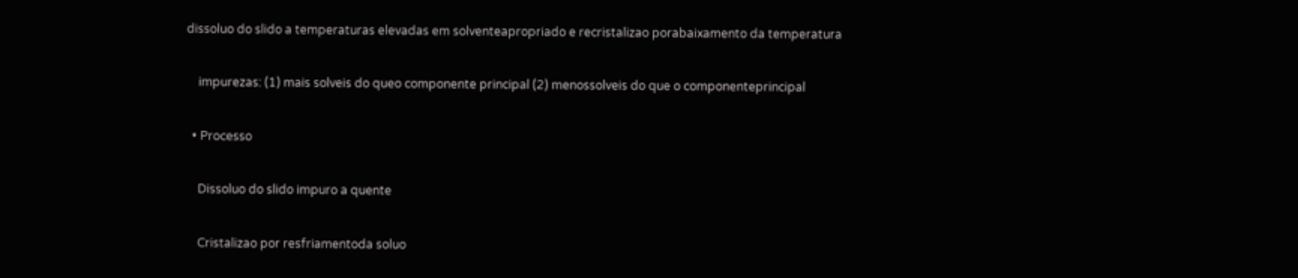dissoluo do slido a temperaturas elevadas em solventeapropriado e recristalizao porabaixamento da temperatura

    impurezas: (1) mais solveis do queo componente principal (2) menossolveis do que o componenteprincipal

  • Processo

    Dissoluo do slido impuro a quente

    Cristalizao por resfriamentoda soluo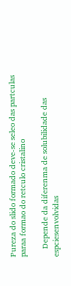Pureza do slido formado deve-se seleo das partculas paraa formao do retculo cristalino

    Depende da diferenma de solubilidade das espciesenvolvidas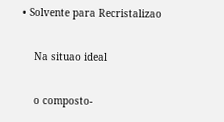• Solvente para Recristalizao

    Na situao ideal

    o composto-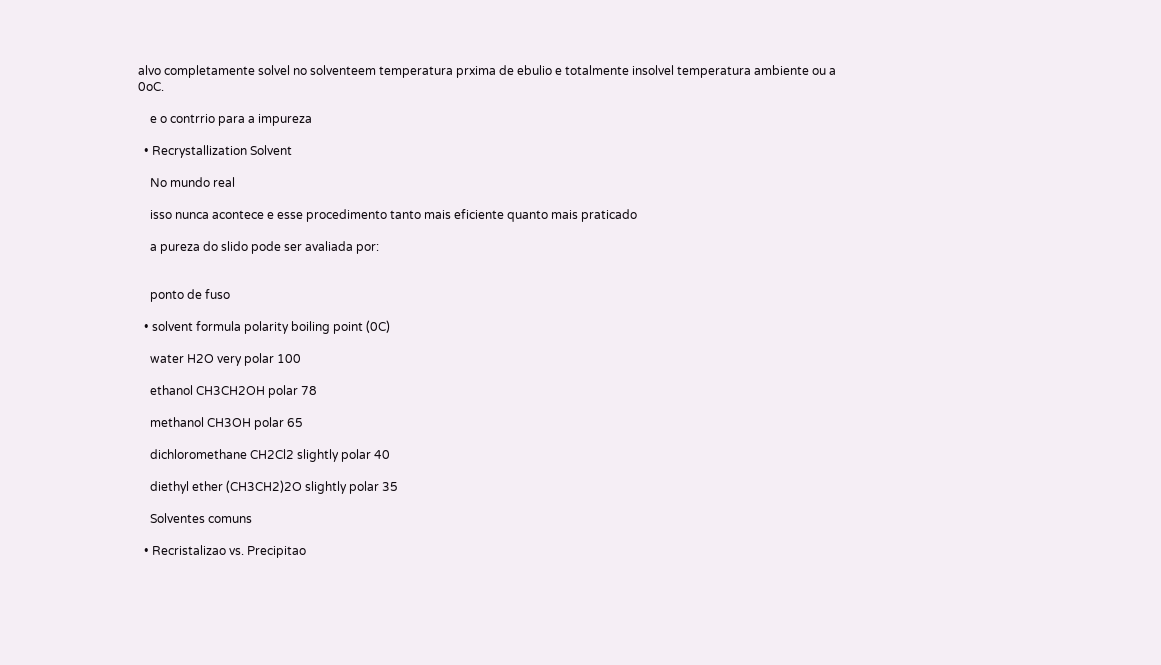alvo completamente solvel no solventeem temperatura prxima de ebulio e totalmente insolvel temperatura ambiente ou a 0oC.

    e o contrrio para a impureza

  • Recrystallization Solvent

    No mundo real

    isso nunca acontece e esse procedimento tanto mais eficiente quanto mais praticado

    a pureza do slido pode ser avaliada por:


    ponto de fuso

  • solvent formula polarity boiling point (0C)

    water H2O very polar 100

    ethanol CH3CH2OH polar 78

    methanol CH3OH polar 65

    dichloromethane CH2Cl2 slightly polar 40

    diethyl ether (CH3CH2)2O slightly polar 35

    Solventes comuns

  • Recristalizao vs. Precipitao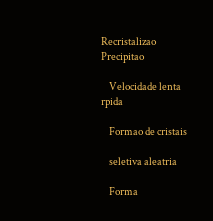Recristalizao Precipitao

    Velocidade lenta rpida

    Formao de cristais

    seletiva aleatria

    Forma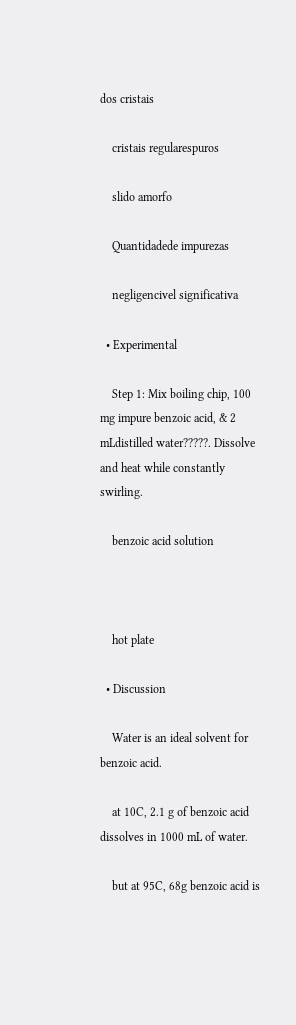dos cristais

    cristais regularespuros

    slido amorfo

    Quantidadede impurezas

    negligencivel significativa

  • Experimental

    Step 1: Mix boiling chip, 100 mg impure benzoic acid, & 2 mLdistilled water?????. Dissolve and heat while constantly swirling.

    benzoic acid solution



    hot plate

  • Discussion

    Water is an ideal solvent for benzoic acid.

    at 10C, 2.1 g of benzoic acid dissolves in 1000 mL of water.

    but at 95C, 68g benzoic acid is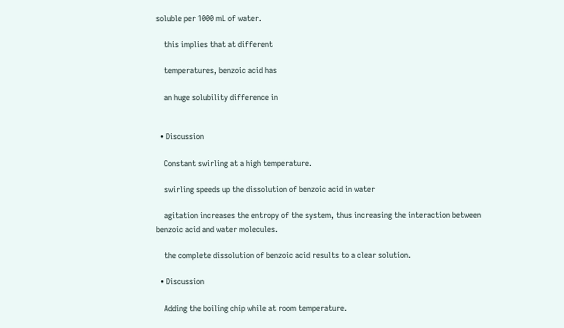soluble per 1000 mL of water.

    this implies that at different

    temperatures, benzoic acid has

    an huge solubility difference in


  • Discussion

    Constant swirling at a high temperature.

    swirling speeds up the dissolution of benzoic acid in water

    agitation increases the entropy of the system, thus increasing the interaction between benzoic acid and water molecules.

    the complete dissolution of benzoic acid results to a clear solution.

  • Discussion

    Adding the boiling chip while at room temperature.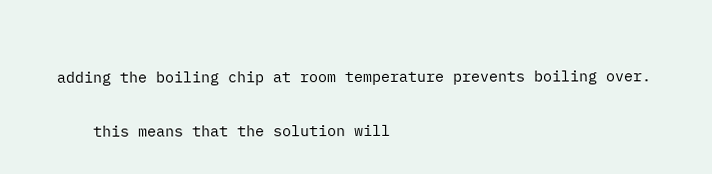adding the boiling chip at room temperature prevents boiling over.

    this means that the solution will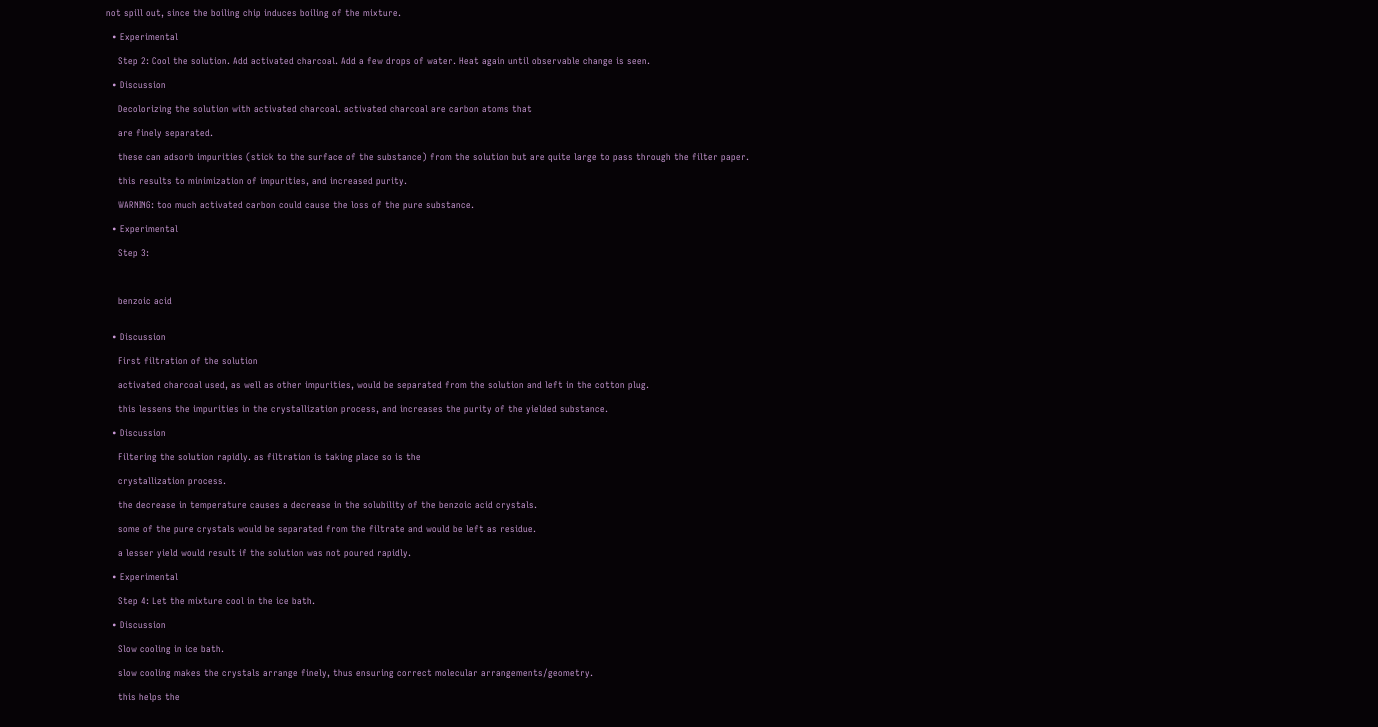not spill out, since the boiling chip induces boiling of the mixture.

  • Experimental

    Step 2: Cool the solution. Add activated charcoal. Add a few drops of water. Heat again until observable change is seen.

  • Discussion

    Decolorizing the solution with activated charcoal. activated charcoal are carbon atoms that

    are finely separated.

    these can adsorb impurities (stick to the surface of the substance) from the solution but are quite large to pass through the filter paper.

    this results to minimization of impurities, and increased purity.

    WARNING: too much activated carbon could cause the loss of the pure substance.

  • Experimental

    Step 3:



    benzoic acid


  • Discussion

    First filtration of the solution

    activated charcoal used, as well as other impurities, would be separated from the solution and left in the cotton plug.

    this lessens the impurities in the crystallization process, and increases the purity of the yielded substance.

  • Discussion

    Filtering the solution rapidly. as filtration is taking place so is the

    crystallization process.

    the decrease in temperature causes a decrease in the solubility of the benzoic acid crystals.

    some of the pure crystals would be separated from the filtrate and would be left as residue.

    a lesser yield would result if the solution was not poured rapidly.

  • Experimental

    Step 4: Let the mixture cool in the ice bath.

  • Discussion

    Slow cooling in ice bath.

    slow cooling makes the crystals arrange finely, thus ensuring correct molecular arrangements/geometry.

    this helps the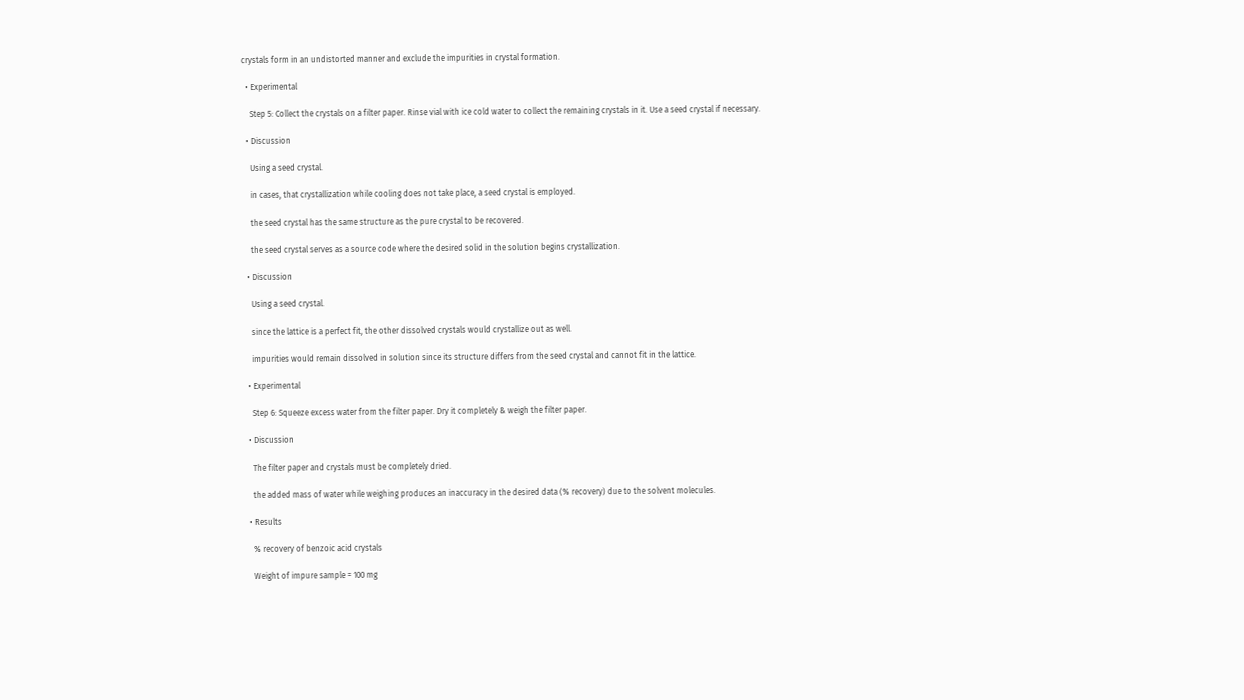crystals form in an undistorted manner and exclude the impurities in crystal formation.

  • Experimental

    Step 5: Collect the crystals on a filter paper. Rinse vial with ice cold water to collect the remaining crystals in it. Use a seed crystal if necessary.

  • Discussion

    Using a seed crystal.

    in cases, that crystallization while cooling does not take place, a seed crystal is employed.

    the seed crystal has the same structure as the pure crystal to be recovered.

    the seed crystal serves as a source code where the desired solid in the solution begins crystallization.

  • Discussion

    Using a seed crystal.

    since the lattice is a perfect fit, the other dissolved crystals would crystallize out as well.

    impurities would remain dissolved in solution since its structure differs from the seed crystal and cannot fit in the lattice.

  • Experimental

    Step 6: Squeeze excess water from the filter paper. Dry it completely & weigh the filter paper.

  • Discussion

    The filter paper and crystals must be completely dried.

    the added mass of water while weighing produces an inaccuracy in the desired data (% recovery) due to the solvent molecules.

  • Results

    % recovery of benzoic acid crystals

    Weight of impure sample = 100 mg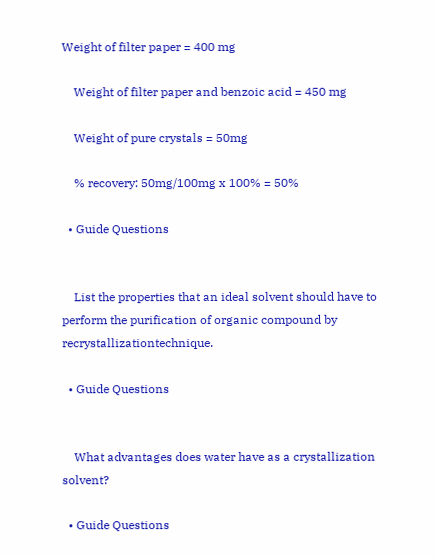Weight of filter paper = 400 mg

    Weight of filter paper and benzoic acid = 450 mg

    Weight of pure crystals = 50mg

    % recovery: 50mg/100mg x 100% = 50%

  • Guide Questions


    List the properties that an ideal solvent should have to perform the purification of organic compound by recrystallizationtechnique.

  • Guide Questions


    What advantages does water have as a crystallization solvent?

  • Guide Questions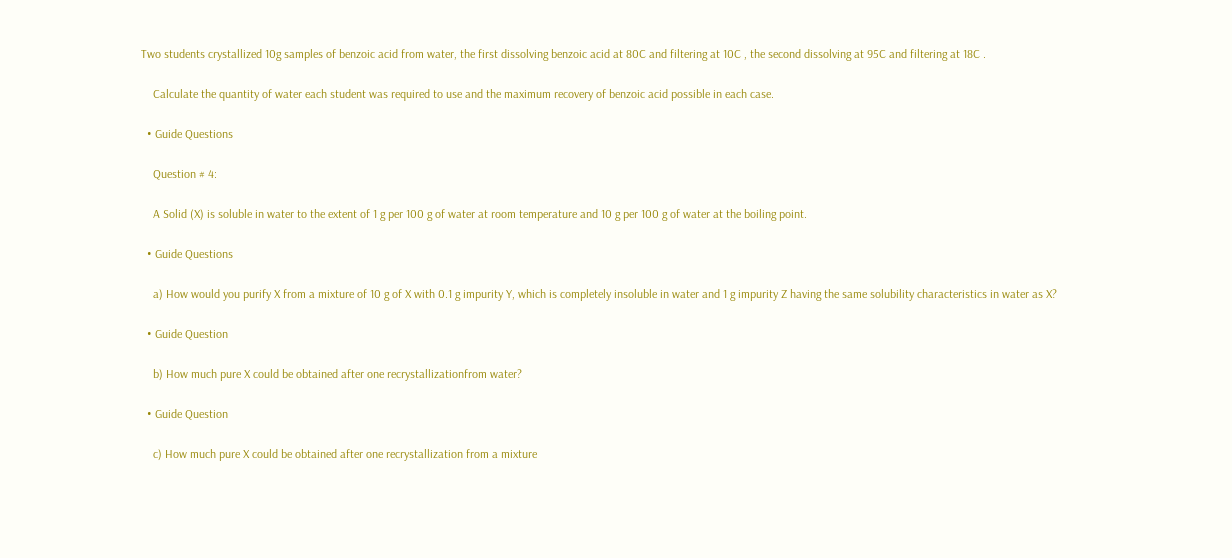Two students crystallized 10g samples of benzoic acid from water, the first dissolving benzoic acid at 80C and filtering at 10C , the second dissolving at 95C and filtering at 18C .

    Calculate the quantity of water each student was required to use and the maximum recovery of benzoic acid possible in each case.

  • Guide Questions

    Question # 4:

    A Solid (X) is soluble in water to the extent of 1 g per 100 g of water at room temperature and 10 g per 100 g of water at the boiling point.

  • Guide Questions

    a) How would you purify X from a mixture of 10 g of X with 0.1 g impurity Y, which is completely insoluble in water and 1 g impurity Z having the same solubility characteristics in water as X?

  • Guide Question

    b) How much pure X could be obtained after one recrystallizationfrom water?

  • Guide Question

    c) How much pure X could be obtained after one recrystallization from a mixture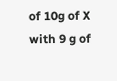of 10g of X with 9 g of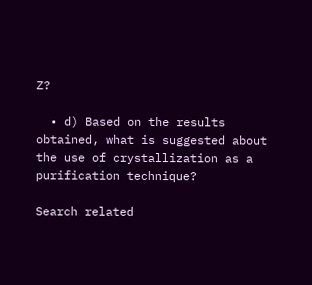Z?

  • d) Based on the results obtained, what is suggested about the use of crystallization as a purification technique?

Search related